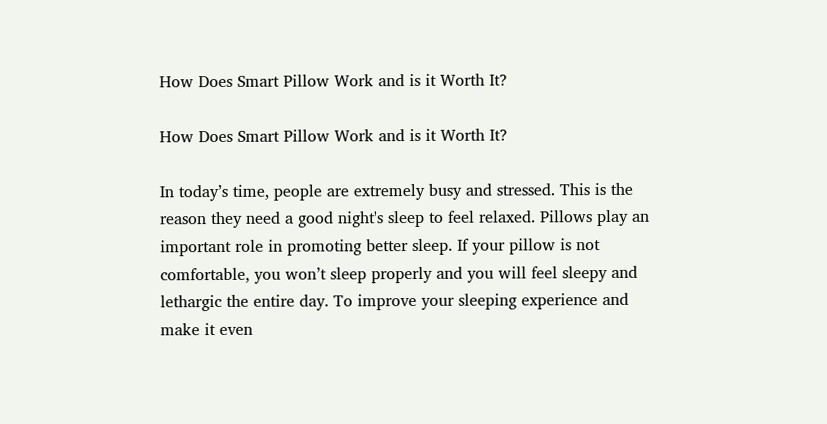How Does Smart Pillow Work and is it Worth It?

How Does Smart Pillow Work and is it Worth It?

In today’s time, people are extremely busy and stressed. This is the reason they need a good night's sleep to feel relaxed. Pillows play an important role in promoting better sleep. If your pillow is not comfortable, you won’t sleep properly and you will feel sleepy and lethargic the entire day. To improve your sleeping experience and make it even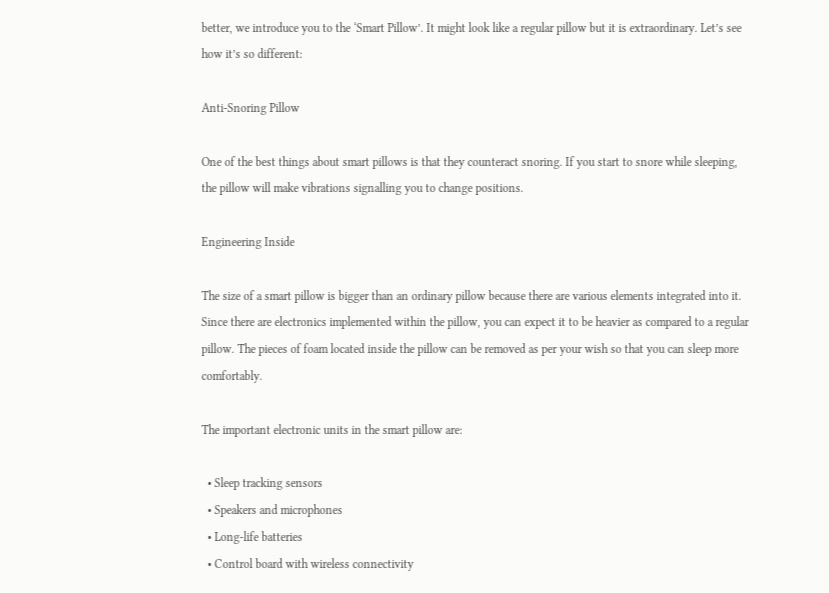better, we introduce you to the ‘Smart Pillow’. It might look like a regular pillow but it is extraordinary. Let’s see how it’s so different:

Anti-Snoring Pillow

One of the best things about smart pillows is that they counteract snoring. If you start to snore while sleeping, the pillow will make vibrations signalling you to change positions.

Engineering Inside

The size of a smart pillow is bigger than an ordinary pillow because there are various elements integrated into it. Since there are electronics implemented within the pillow, you can expect it to be heavier as compared to a regular pillow. The pieces of foam located inside the pillow can be removed as per your wish so that you can sleep more comfortably.

The important electronic units in the smart pillow are:

  • Sleep tracking sensors
  • Speakers and microphones
  • Long-life batteries
  • Control board with wireless connectivity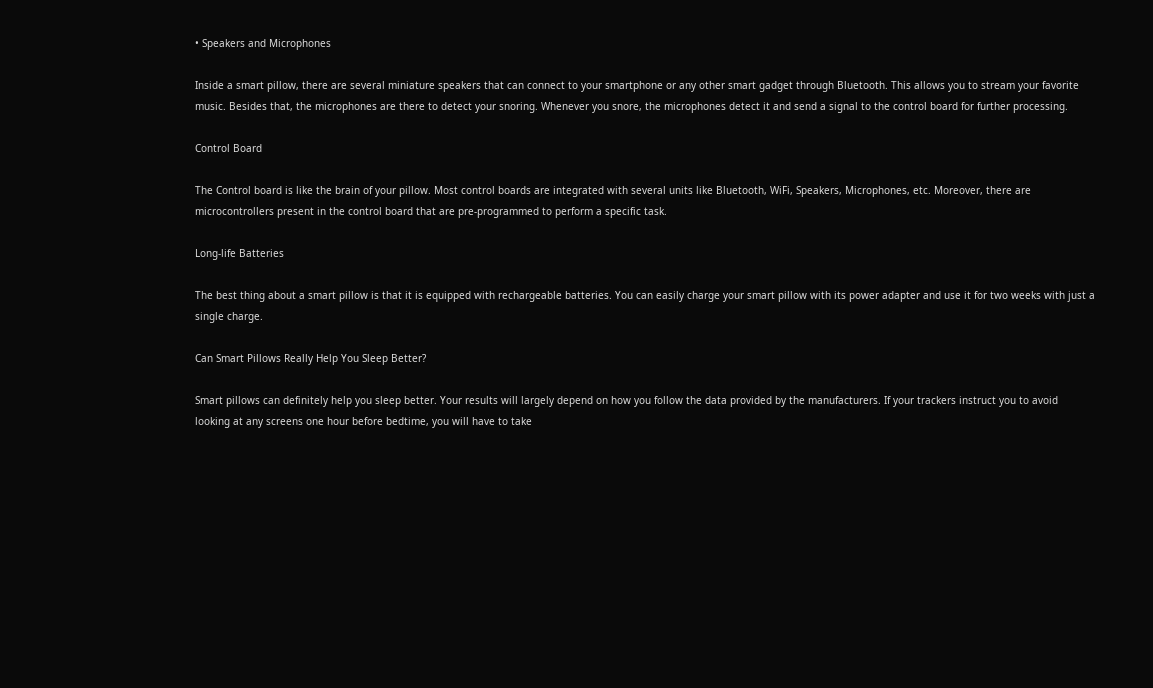• Speakers and Microphones

Inside a smart pillow, there are several miniature speakers that can connect to your smartphone or any other smart gadget through Bluetooth. This allows you to stream your favorite music. Besides that, the microphones are there to detect your snoring. Whenever you snore, the microphones detect it and send a signal to the control board for further processing.

Control Board

The Control board is like the brain of your pillow. Most control boards are integrated with several units like Bluetooth, WiFi, Speakers, Microphones, etc. Moreover, there are microcontrollers present in the control board that are pre-programmed to perform a specific task.

Long-life Batteries

The best thing about a smart pillow is that it is equipped with rechargeable batteries. You can easily charge your smart pillow with its power adapter and use it for two weeks with just a single charge.

Can Smart Pillows Really Help You Sleep Better?

Smart pillows can definitely help you sleep better. Your results will largely depend on how you follow the data provided by the manufacturers. If your trackers instruct you to avoid looking at any screens one hour before bedtime, you will have to take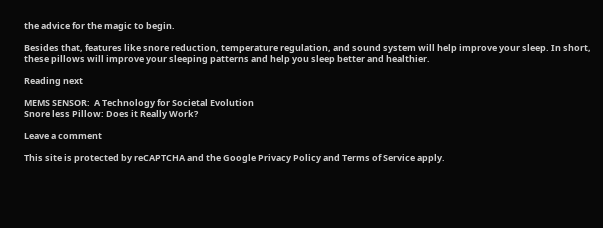the advice for the magic to begin.

Besides that, features like snore reduction, temperature regulation, and sound system will help improve your sleep. In short, these pillows will improve your sleeping patterns and help you sleep better and healthier.

Reading next

MEMS SENSOR:  A Technology for Societal Evolution
Snore less Pillow: Does it Really Work?

Leave a comment

This site is protected by reCAPTCHA and the Google Privacy Policy and Terms of Service apply.